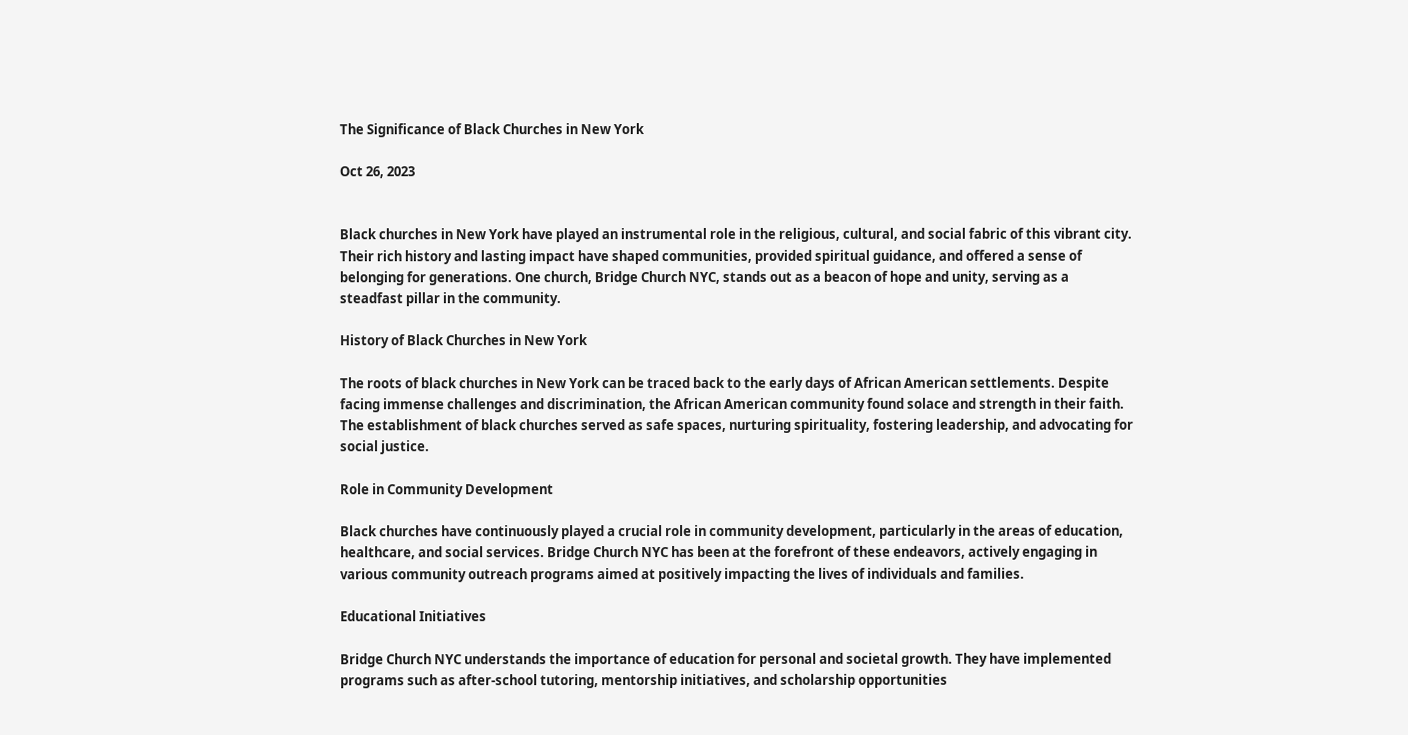The Significance of Black Churches in New York

Oct 26, 2023


Black churches in New York have played an instrumental role in the religious, cultural, and social fabric of this vibrant city. Their rich history and lasting impact have shaped communities, provided spiritual guidance, and offered a sense of belonging for generations. One church, Bridge Church NYC, stands out as a beacon of hope and unity, serving as a steadfast pillar in the community.

History of Black Churches in New York

The roots of black churches in New York can be traced back to the early days of African American settlements. Despite facing immense challenges and discrimination, the African American community found solace and strength in their faith. The establishment of black churches served as safe spaces, nurturing spirituality, fostering leadership, and advocating for social justice.

Role in Community Development

Black churches have continuously played a crucial role in community development, particularly in the areas of education, healthcare, and social services. Bridge Church NYC has been at the forefront of these endeavors, actively engaging in various community outreach programs aimed at positively impacting the lives of individuals and families.

Educational Initiatives

Bridge Church NYC understands the importance of education for personal and societal growth. They have implemented programs such as after-school tutoring, mentorship initiatives, and scholarship opportunities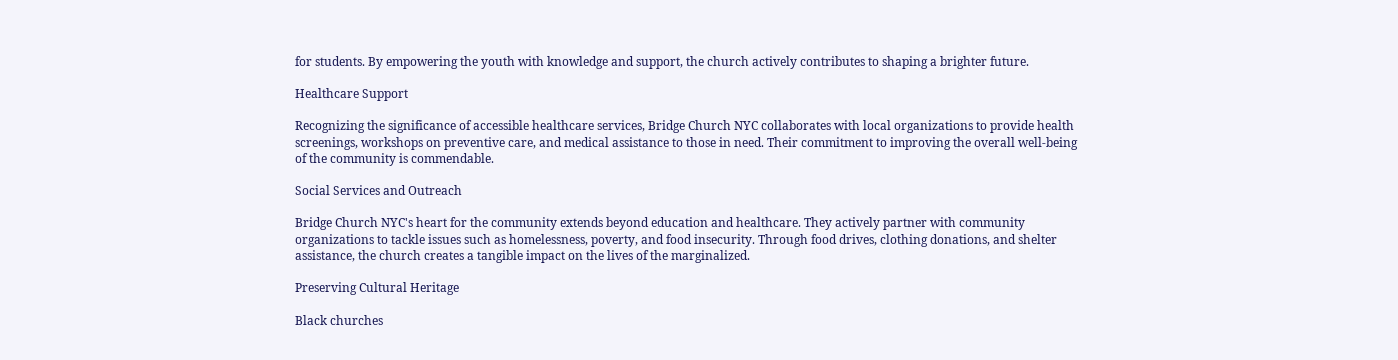for students. By empowering the youth with knowledge and support, the church actively contributes to shaping a brighter future.

Healthcare Support

Recognizing the significance of accessible healthcare services, Bridge Church NYC collaborates with local organizations to provide health screenings, workshops on preventive care, and medical assistance to those in need. Their commitment to improving the overall well-being of the community is commendable.

Social Services and Outreach

Bridge Church NYC's heart for the community extends beyond education and healthcare. They actively partner with community organizations to tackle issues such as homelessness, poverty, and food insecurity. Through food drives, clothing donations, and shelter assistance, the church creates a tangible impact on the lives of the marginalized.

Preserving Cultural Heritage

Black churches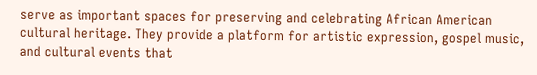serve as important spaces for preserving and celebrating African American cultural heritage. They provide a platform for artistic expression, gospel music, and cultural events that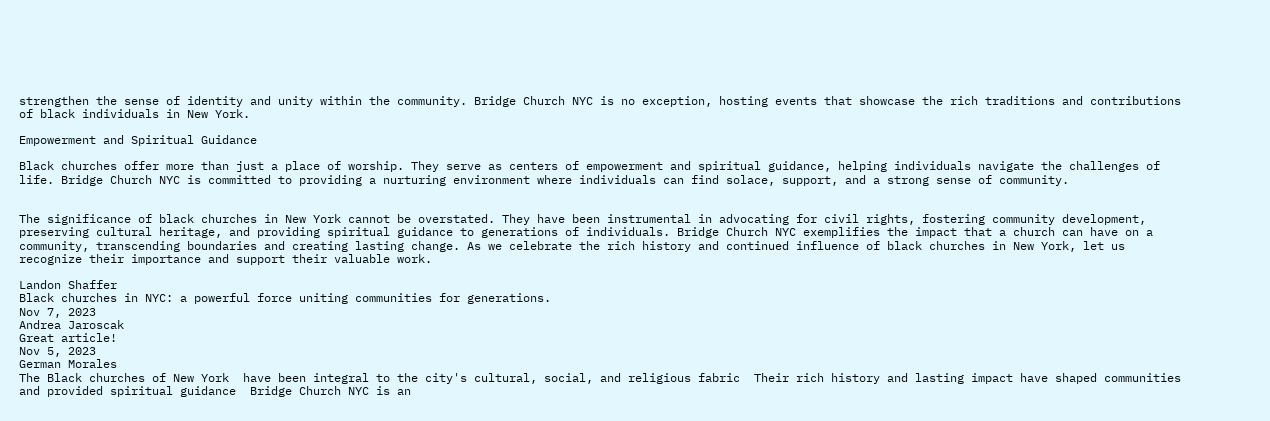strengthen the sense of identity and unity within the community. Bridge Church NYC is no exception, hosting events that showcase the rich traditions and contributions of black individuals in New York.

Empowerment and Spiritual Guidance

Black churches offer more than just a place of worship. They serve as centers of empowerment and spiritual guidance, helping individuals navigate the challenges of life. Bridge Church NYC is committed to providing a nurturing environment where individuals can find solace, support, and a strong sense of community.


The significance of black churches in New York cannot be overstated. They have been instrumental in advocating for civil rights, fostering community development, preserving cultural heritage, and providing spiritual guidance to generations of individuals. Bridge Church NYC exemplifies the impact that a church can have on a community, transcending boundaries and creating lasting change. As we celebrate the rich history and continued influence of black churches in New York, let us recognize their importance and support their valuable work.

Landon Shaffer
Black churches in NYC: a powerful force uniting communities for generations.
Nov 7, 2023
Andrea Jaroscak
Great article!
Nov 5, 2023
German Morales
The Black churches of New York  have been integral to the city's cultural, social, and religious fabric  Their rich history and lasting impact have shaped communities and provided spiritual guidance  Bridge Church NYC is an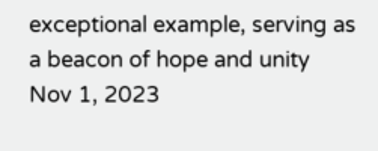exceptional example, serving as a beacon of hope and unity
Nov 1, 2023